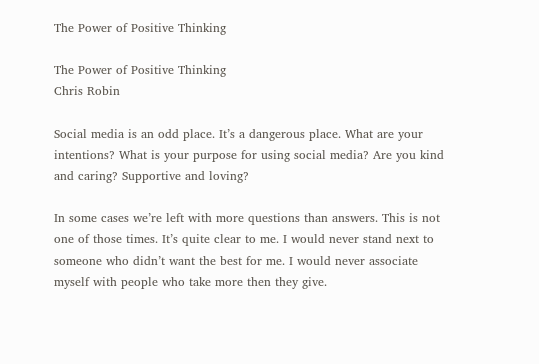The Power of Positive Thinking

The Power of Positive Thinking
Chris Robin

Social media is an odd place. It’s a dangerous place. What are your intentions? What is your purpose for using social media? Are you kind and caring? Supportive and loving?

In some cases we’re left with more questions than answers. This is not one of those times. It’s quite clear to me. I would never stand next to someone who didn’t want the best for me. I would never associate myself with people who take more then they give.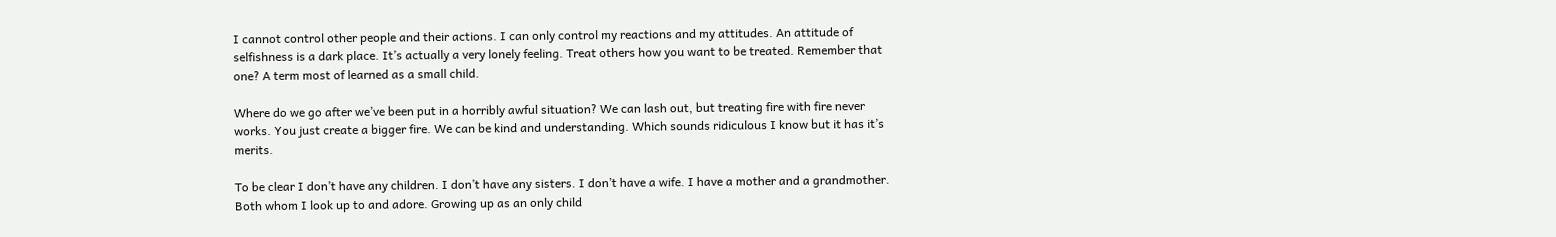I cannot control other people and their actions. I can only control my reactions and my attitudes. An attitude of selfishness is a dark place. It’s actually a very lonely feeling. Treat others how you want to be treated. Remember that one? A term most of learned as a small child.

Where do we go after we’ve been put in a horribly awful situation? We can lash out, but treating fire with fire never works. You just create a bigger fire. We can be kind and understanding. Which sounds ridiculous I know but it has it’s merits.

To be clear I don’t have any children. I don’t have any sisters. I don’t have a wife. I have a mother and a grandmother. Both whom I look up to and adore. Growing up as an only child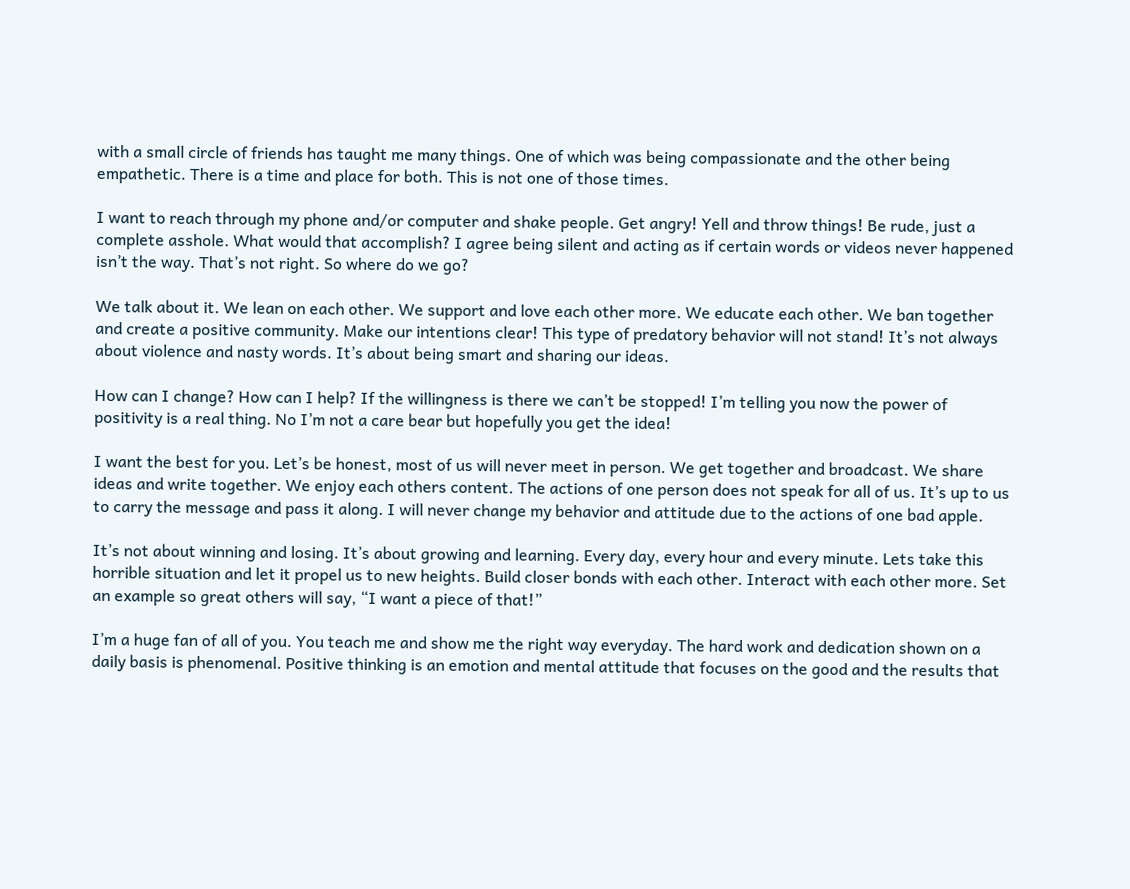with a small circle of friends has taught me many things. One of which was being compassionate and the other being empathetic. There is a time and place for both. This is not one of those times.

I want to reach through my phone and/or computer and shake people. Get angry! Yell and throw things! Be rude, just a complete asshole. What would that accomplish? I agree being silent and acting as if certain words or videos never happened isn’t the way. That’s not right. So where do we go?

We talk about it. We lean on each other. We support and love each other more. We educate each other. We ban together and create a positive community. Make our intentions clear! This type of predatory behavior will not stand! It’s not always about violence and nasty words. It’s about being smart and sharing our ideas.

How can I change? How can I help? If the willingness is there we can’t be stopped! I’m telling you now the power of positivity is a real thing. No I’m not a care bear but hopefully you get the idea!

I want the best for you. Let’s be honest, most of us will never meet in person. We get together and broadcast. We share ideas and write together. We enjoy each others content. The actions of one person does not speak for all of us. It’s up to us to carry the message and pass it along. I will never change my behavior and attitude due to the actions of one bad apple.

It’s not about winning and losing. It’s about growing and learning. Every day, every hour and every minute. Lets take this horrible situation and let it propel us to new heights. Build closer bonds with each other. Interact with each other more. Set an example so great others will say, “I want a piece of that!”

I’m a huge fan of all of you. You teach me and show me the right way everyday. The hard work and dedication shown on a daily basis is phenomenal. Positive thinking is an emotion and mental attitude that focuses on the good and the results that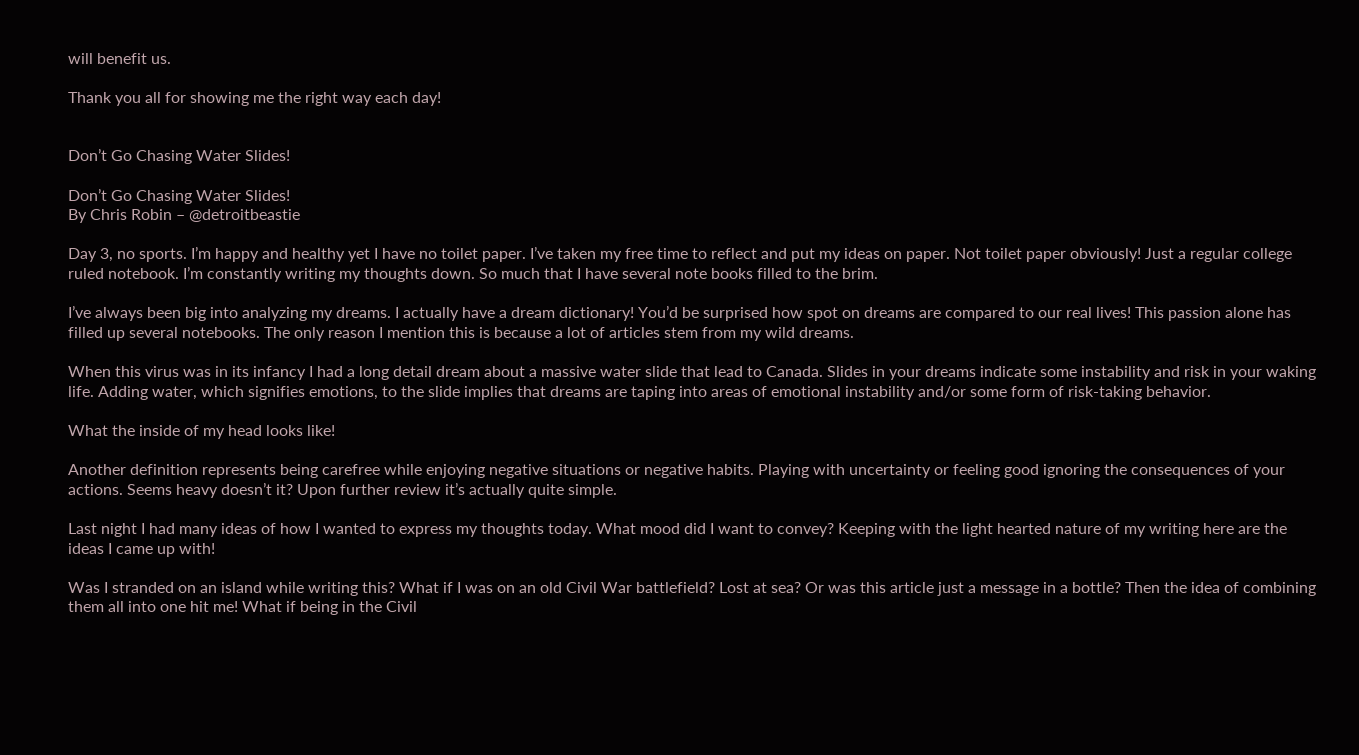will benefit us.

Thank you all for showing me the right way each day!


Don’t Go Chasing Water Slides!

Don’t Go Chasing Water Slides!
By Chris Robin – @detroitbeastie

Day 3, no sports. I’m happy and healthy yet I have no toilet paper. I’ve taken my free time to reflect and put my ideas on paper. Not toilet paper obviously! Just a regular college ruled notebook. I’m constantly writing my thoughts down. So much that I have several note books filled to the brim.

I’ve always been big into analyzing my dreams. I actually have a dream dictionary! You’d be surprised how spot on dreams are compared to our real lives! This passion alone has filled up several notebooks. The only reason I mention this is because a lot of articles stem from my wild dreams.

When this virus was in its infancy I had a long detail dream about a massive water slide that lead to Canada. Slides in your dreams indicate some instability and risk in your waking life. Adding water, which signifies emotions, to the slide implies that dreams are taping into areas of emotional instability and/or some form of risk-taking behavior.

What the inside of my head looks like!

Another definition represents being carefree while enjoying negative situations or negative habits. Playing with uncertainty or feeling good ignoring the consequences of your actions. Seems heavy doesn’t it? Upon further review it’s actually quite simple.

Last night I had many ideas of how I wanted to express my thoughts today. What mood did I want to convey? Keeping with the light hearted nature of my writing here are the ideas I came up with!

Was I stranded on an island while writing this? What if I was on an old Civil War battlefield? Lost at sea? Or was this article just a message in a bottle? Then the idea of combining them all into one hit me! What if being in the Civil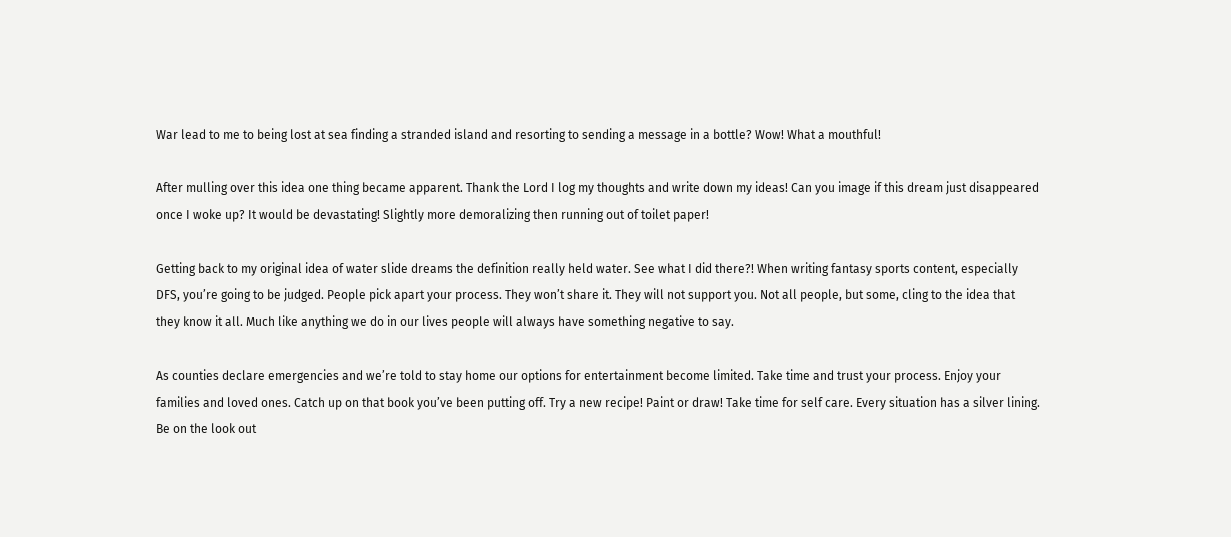War lead to me to being lost at sea finding a stranded island and resorting to sending a message in a bottle? Wow! What a mouthful!

After mulling over this idea one thing became apparent. Thank the Lord I log my thoughts and write down my ideas! Can you image if this dream just disappeared once I woke up? It would be devastating! Slightly more demoralizing then running out of toilet paper!

Getting back to my original idea of water slide dreams the definition really held water. See what I did there?! When writing fantasy sports content, especially DFS, you’re going to be judged. People pick apart your process. They won’t share it. They will not support you. Not all people, but some, cling to the idea that they know it all. Much like anything we do in our lives people will always have something negative to say.

As counties declare emergencies and we’re told to stay home our options for entertainment become limited. Take time and trust your process. Enjoy your families and loved ones. Catch up on that book you’ve been putting off. Try a new recipe! Paint or draw! Take time for self care. Every situation has a silver lining. Be on the look out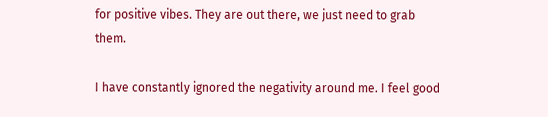for positive vibes. They are out there, we just need to grab them.

I have constantly ignored the negativity around me. I feel good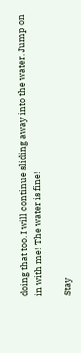doing that too. I will continue sliding away into the water. Jump on in with me! The water is fine!

Stay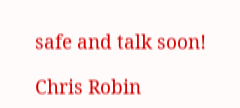safe and talk soon!

Chris Robin